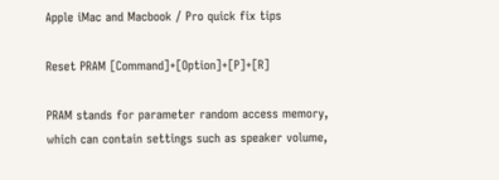Apple iMac and Macbook / Pro quick fix tips

Reset PRAM [Command]+[Option]+[P]+[R]

PRAM stands for parameter random access memory, which can contain settings such as speaker volume,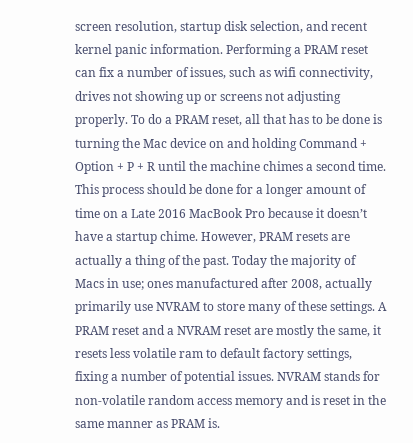screen resolution, startup disk selection, and recent kernel panic information. Performing a PRAM reset can fix a number of issues, such as wifi connectivity, drives not showing up or screens not adjusting properly. To do a PRAM reset, all that has to be done is turning the Mac device on and holding Command + Option + P + R until the machine chimes a second time. This process should be done for a longer amount of time on a Late 2016 MacBook Pro because it doesn’t have a startup chime. However, PRAM resets are actually a thing of the past. Today the majority of Macs in use; ones manufactured after 2008, actually primarily use NVRAM to store many of these settings. A PRAM reset and a NVRAM reset are mostly the same, it resets less volatile ram to default factory settings, fixing a number of potential issues. NVRAM stands for non-volatile random access memory and is reset in the same manner as PRAM is.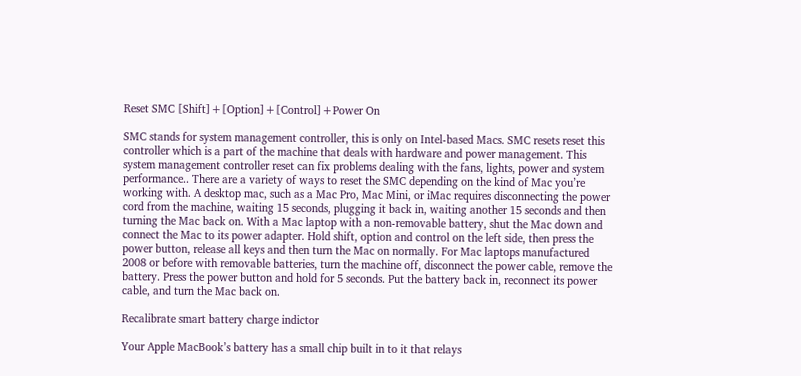Reset SMC [Shift]+[Option]+[Control]+Power On

SMC stands for system management controller, this is only on Intel-based Macs. SMC resets reset this controller which is a part of the machine that deals with hardware and power management. This system management controller reset can fix problems dealing with the fans, lights, power and system performance.. There are a variety of ways to reset the SMC depending on the kind of Mac you’re working with. A desktop mac, such as a Mac Pro, Mac Mini, or iMac requires disconnecting the power cord from the machine, waiting 15 seconds, plugging it back in, waiting another 15 seconds and then turning the Mac back on. With a Mac laptop with a non-removable battery, shut the Mac down and connect the Mac to its power adapter. Hold shift, option and control on the left side, then press the power button, release all keys and then turn the Mac on normally. For Mac laptops manufactured 2008 or before with removable batteries, turn the machine off, disconnect the power cable, remove the battery. Press the power button and hold for 5 seconds. Put the battery back in, reconnect its power cable, and turn the Mac back on.

Recalibrate smart battery charge indictor

Your Apple MacBook’s battery has a small chip built in to it that relays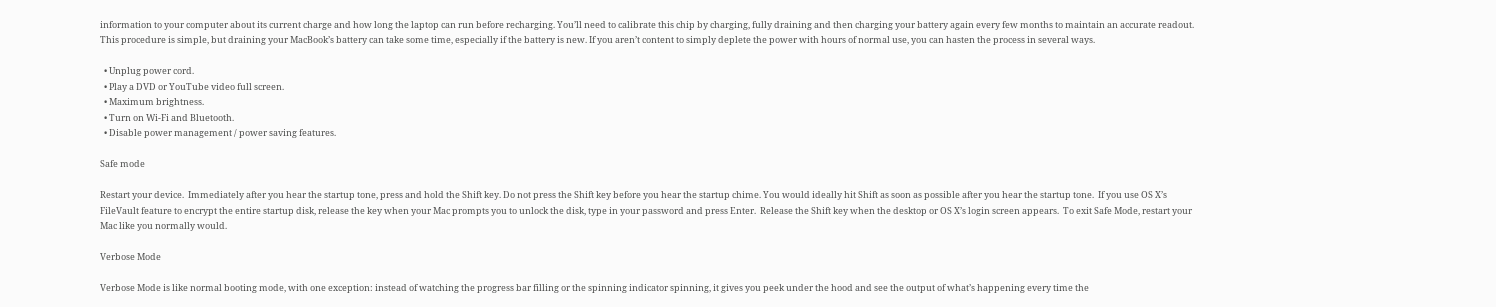information to your computer about its current charge and how long the laptop can run before recharging. You’ll need to calibrate this chip by charging, fully draining and then charging your battery again every few months to maintain an accurate readout. This procedure is simple, but draining your MacBook’s battery can take some time, especially if the battery is new. If you aren’t content to simply deplete the power with hours of normal use, you can hasten the process in several ways.

  • Unplug power cord.
  • Play a DVD or YouTube video full screen.
  • Maximum brightness.
  • Turn on Wi-Fi and Bluetooth.
  • Disable power management / power saving features.

Safe mode

Restart your device.  Immediately after you hear the startup tone, press and hold the Shift key. Do not press the Shift key before you hear the startup chime. You would ideally hit Shift as soon as possible after you hear the startup tone.  If you use OS X’s FileVault feature to encrypt the entire startup disk, release the key when your Mac prompts you to unlock the disk, type in your password and press Enter.  Release the Shift key when the desktop or OS X’s login screen appears.  To exit Safe Mode, restart your Mac like you normally would.

Verbose Mode

Verbose Mode is like normal booting mode, with one exception: instead of watching the progress bar filling or the spinning indicator spinning, it gives you peek under the hood and see the output of what’s happening every time the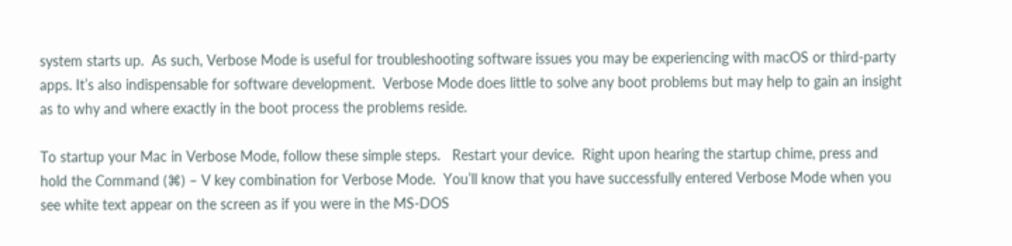system starts up.  As such, Verbose Mode is useful for troubleshooting software issues you may be experiencing with macOS or third-party apps. It’s also indispensable for software development.  Verbose Mode does little to solve any boot problems but may help to gain an insight as to why and where exactly in the boot process the problems reside.

To startup your Mac in Verbose Mode, follow these simple steps.   Restart your device.  Right upon hearing the startup chime, press and hold the Command (⌘) – V key combination for Verbose Mode.  You’ll know that you have successfully entered Verbose Mode when you see white text appear on the screen as if you were in the MS-DOS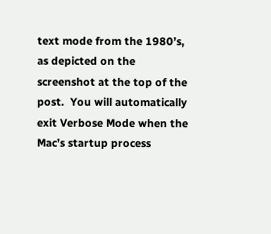text mode from the 1980’s, as depicted on the screenshot at the top of the post.  You will automatically exit Verbose Mode when the Mac’s startup process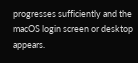progresses sufficiently and the macOS login screen or desktop appears.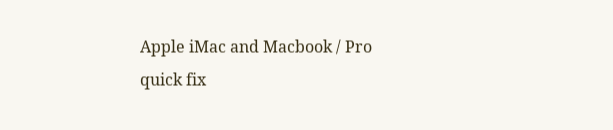Apple iMac and Macbook / Pro quick fix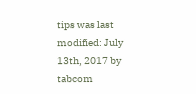tips was last modified: July 13th, 2017 by tabcom